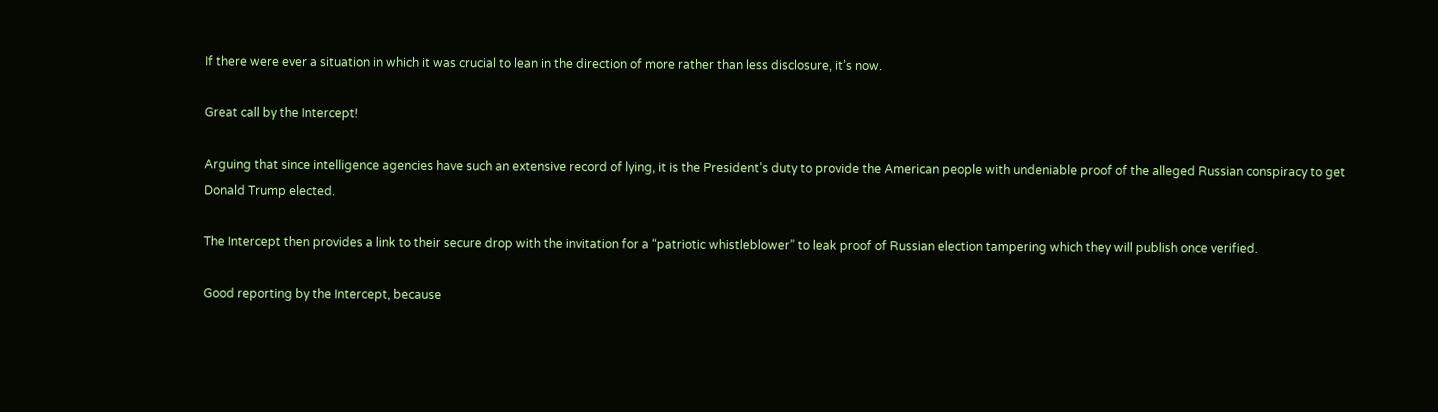If there were ever a situation in which it was crucial to lean in the direction of more rather than less disclosure, it’s now.

Great call by the Intercept!

Arguing that since intelligence agencies have such an extensive record of lying, it is the President’s duty to provide the American people with undeniable proof of the alleged Russian conspiracy to get Donald Trump elected.

The Intercept then provides a link to their secure drop with the invitation for a “patriotic whistleblower” to leak proof of Russian election tampering which they will publish once verified.

Good reporting by the Intercept, because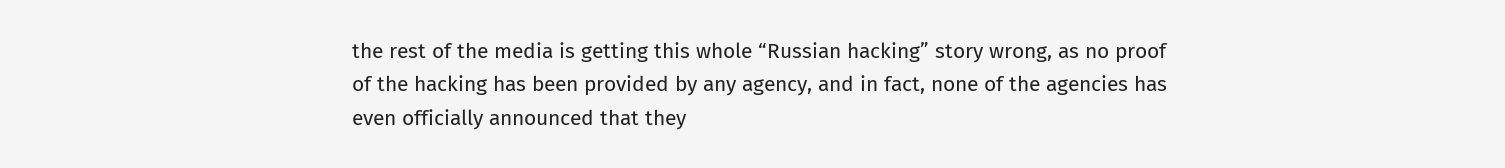the rest of the media is getting this whole “Russian hacking” story wrong, as no proof of the hacking has been provided by any agency, and in fact, none of the agencies has even officially announced that they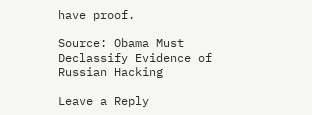have proof.

Source: Obama Must Declassify Evidence of Russian Hacking

Leave a Reply